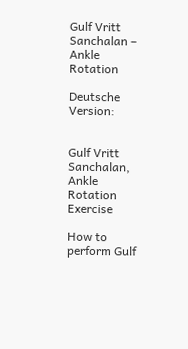Gulf Vritt Sanchalan – Ankle Rotation

Deutsche Version:


Gulf Vritt Sanchalan, Ankle Rotation Exercise

How to perform Gulf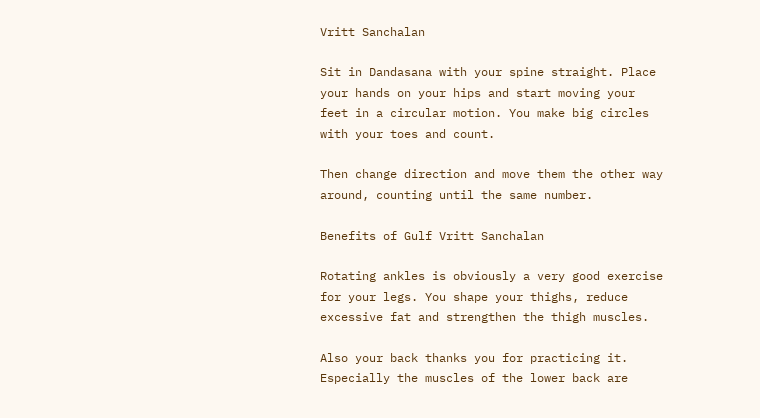Vritt Sanchalan

Sit in Dandasana with your spine straight. Place your hands on your hips and start moving your feet in a circular motion. You make big circles with your toes and count.

Then change direction and move them the other way around, counting until the same number.

Benefits of Gulf Vritt Sanchalan

Rotating ankles is obviously a very good exercise for your legs. You shape your thighs, reduce excessive fat and strengthen the thigh muscles.

Also your back thanks you for practicing it. Especially the muscles of the lower back are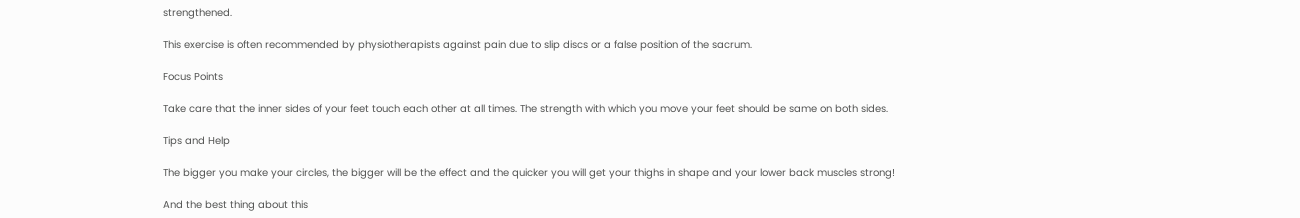strengthened.

This exercise is often recommended by physiotherapists against pain due to slip discs or a false position of the sacrum.

Focus Points

Take care that the inner sides of your feet touch each other at all times. The strength with which you move your feet should be same on both sides.

Tips and Help

The bigger you make your circles, the bigger will be the effect and the quicker you will get your thighs in shape and your lower back muscles strong!

And the best thing about this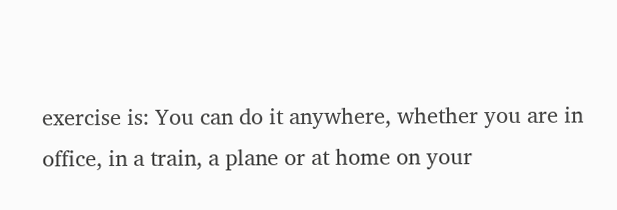exercise is: You can do it anywhere, whether you are in office, in a train, a plane or at home on your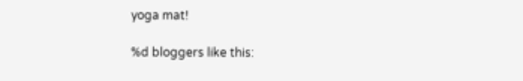yoga mat!

%d bloggers like this: